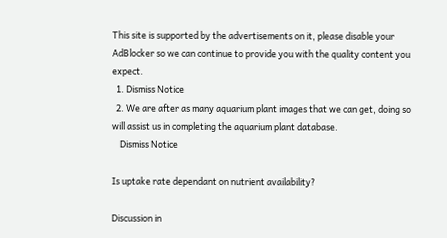This site is supported by the advertisements on it, please disable your AdBlocker so we can continue to provide you with the quality content you expect.
  1. Dismiss Notice
  2. We are after as many aquarium plant images that we can get, doing so will assist us in completing the aquarium plant database.
    Dismiss Notice

Is uptake rate dependant on nutrient availability?

Discussion in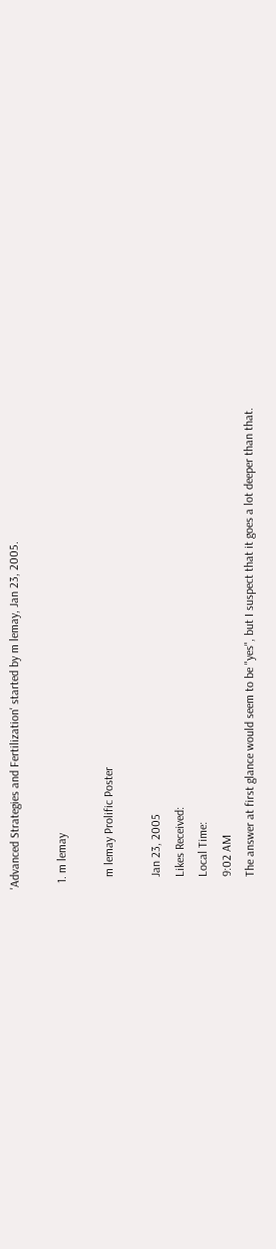'Advanced Strategies and Fertilization' started by m lemay, Jan 23, 2005.

  1. m lemay

    m lemay Prolific Poster

    Jan 23, 2005
    Likes Received:
    Local Time:
    9:02 AM
    The answer at first glance would seem to be "yes", but I suspect that it goes a lot deeper than that.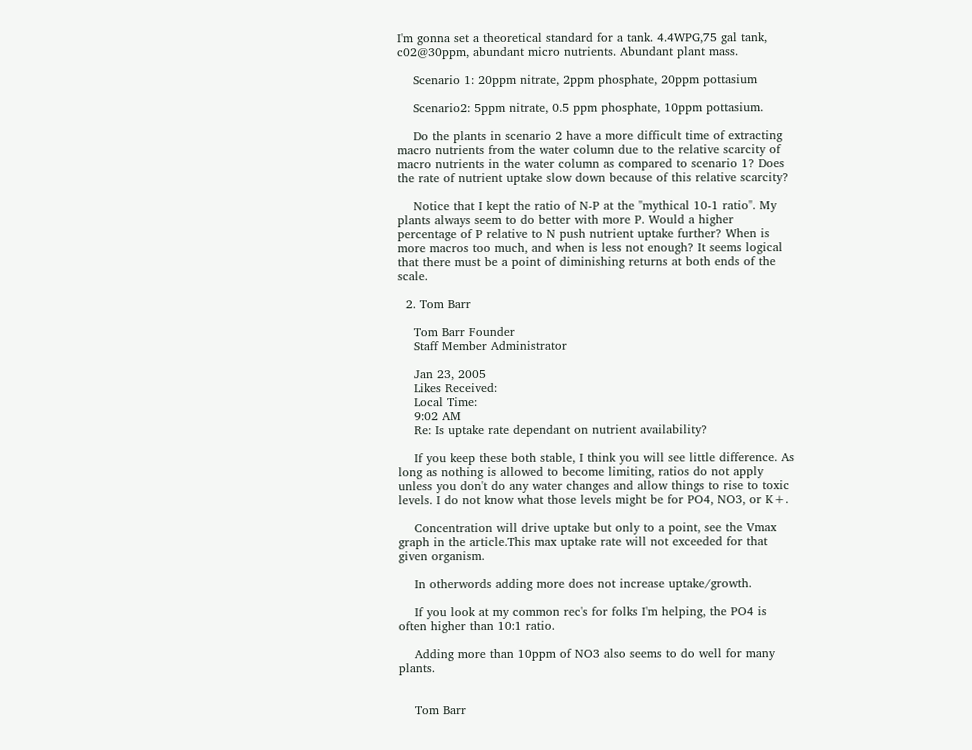I'm gonna set a theoretical standard for a tank. 4.4WPG,75 gal tank, c02@30ppm, abundant micro nutrients. Abundant plant mass.

    Scenario 1: 20ppm nitrate, 2ppm phosphate, 20ppm pottasium

    Scenario2: 5ppm nitrate, 0.5 ppm phosphate, 10ppm pottasium.

    Do the plants in scenario 2 have a more difficult time of extracting macro nutrients from the water column due to the relative scarcity of macro nutrients in the water column as compared to scenario 1? Does the rate of nutrient uptake slow down because of this relative scarcity?

    Notice that I kept the ratio of N-P at the "mythical 10-1 ratio". My plants always seem to do better with more P. Would a higher percentage of P relative to N push nutrient uptake further? When is more macros too much, and when is less not enough? It seems logical that there must be a point of diminishing returns at both ends of the scale.

  2. Tom Barr

    Tom Barr Founder
    Staff Member Administrator

    Jan 23, 2005
    Likes Received:
    Local Time:
    9:02 AM
    Re: Is uptake rate dependant on nutrient availability?

    If you keep these both stable, I think you will see little difference. As long as nothing is allowed to become limiting, ratios do not apply unless you don't do any water changes and allow things to rise to toxic levels. I do not know what those levels might be for PO4, NO3, or K+.

    Concentration will drive uptake but only to a point, see the Vmax graph in the article.This max uptake rate will not exceeded for that given organism.

    In otherwords adding more does not increase uptake/growth.

    If you look at my common rec's for folks I'm helping, the PO4 is often higher than 10:1 ratio.

    Adding more than 10ppm of NO3 also seems to do well for many plants.


    Tom Barr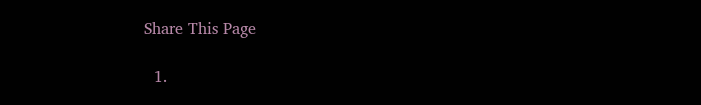Share This Page

  1.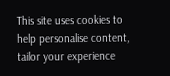This site uses cookies to help personalise content, tailor your experience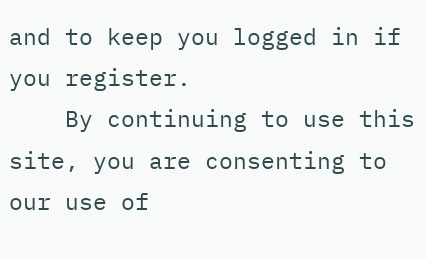and to keep you logged in if you register.
    By continuing to use this site, you are consenting to our use of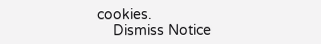cookies.
    Dismiss Notice